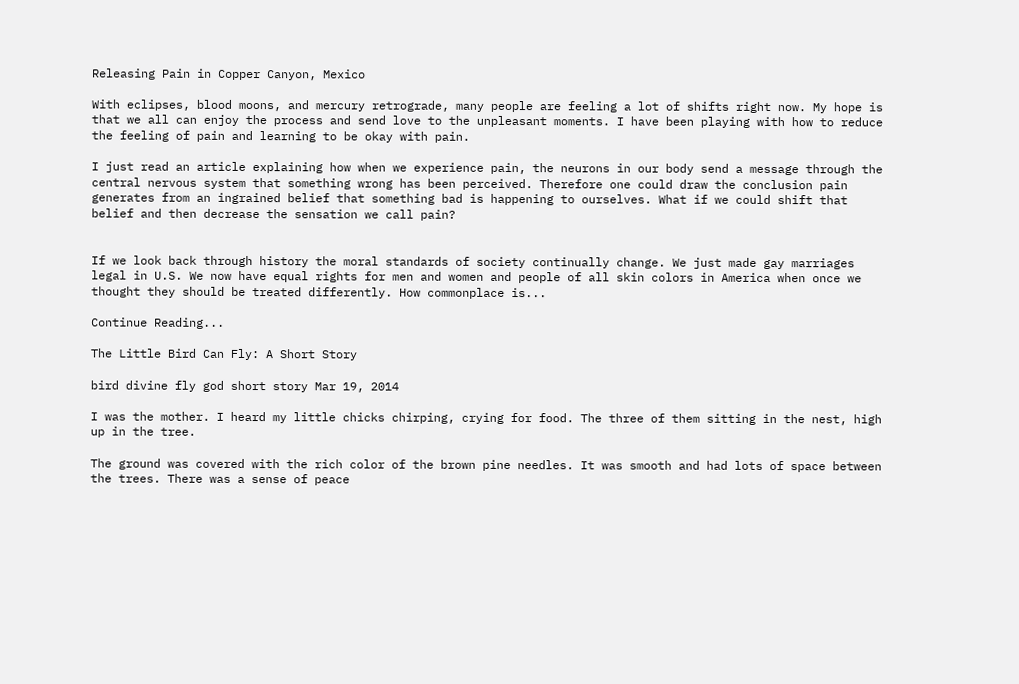Releasing Pain in Copper Canyon, Mexico

With eclipses, blood moons, and mercury retrograde, many people are feeling a lot of shifts right now. My hope is that we all can enjoy the process and send love to the unpleasant moments. I have been playing with how to reduce the feeling of pain and learning to be okay with pain.

I just read an article explaining how when we experience pain, the neurons in our body send a message through the central nervous system that something wrong has been perceived. Therefore one could draw the conclusion pain generates from an ingrained belief that something bad is happening to ourselves. What if we could shift that belief and then decrease the sensation we call pain?


If we look back through history the moral standards of society continually change. We just made gay marriages legal in U.S. We now have equal rights for men and women and people of all skin colors in America when once we thought they should be treated differently. How commonplace is...

Continue Reading...

The Little Bird Can Fly: A Short Story

bird divine fly god short story Mar 19, 2014

I was the mother. I heard my little chicks chirping, crying for food. The three of them sitting in the nest, high up in the tree.

The ground was covered with the rich color of the brown pine needles. It was smooth and had lots of space between the trees. There was a sense of peace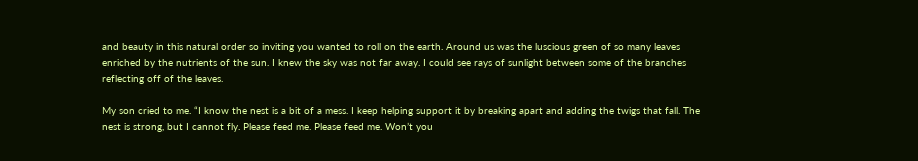and beauty in this natural order so inviting you wanted to roll on the earth. Around us was the luscious green of so many leaves enriched by the nutrients of the sun. I knew the sky was not far away. I could see rays of sunlight between some of the branches reflecting off of the leaves.

My son cried to me. “I know the nest is a bit of a mess. I keep helping support it by breaking apart and adding the twigs that fall. The nest is strong, but I cannot fly. Please feed me. Please feed me. Won’t you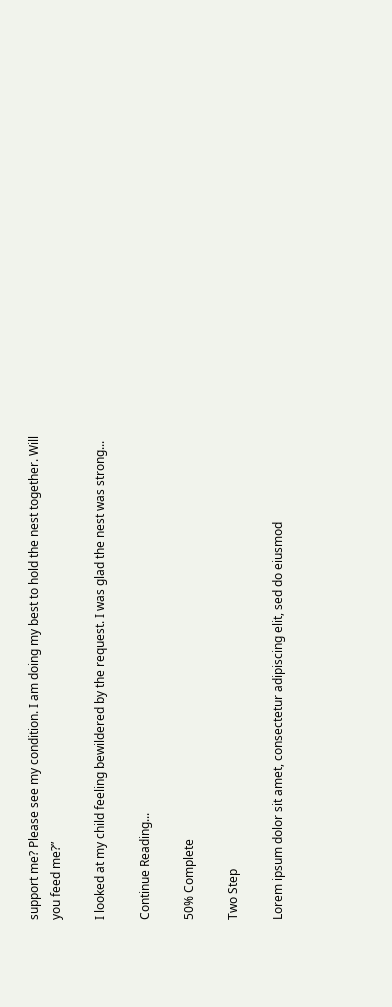support me? Please see my condition. I am doing my best to hold the nest together. Will you feed me?”

I looked at my child feeling bewildered by the request. I was glad the nest was strong...

Continue Reading...

50% Complete

Two Step

Lorem ipsum dolor sit amet, consectetur adipiscing elit, sed do eiusmod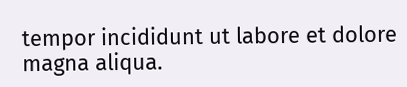tempor incididunt ut labore et dolore magna aliqua.